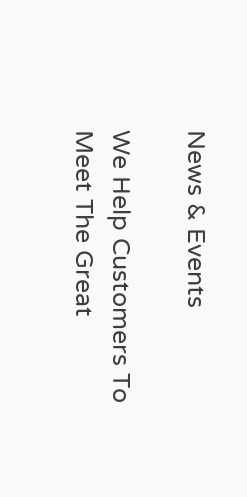News & Events

We Help Customers To Meet The Great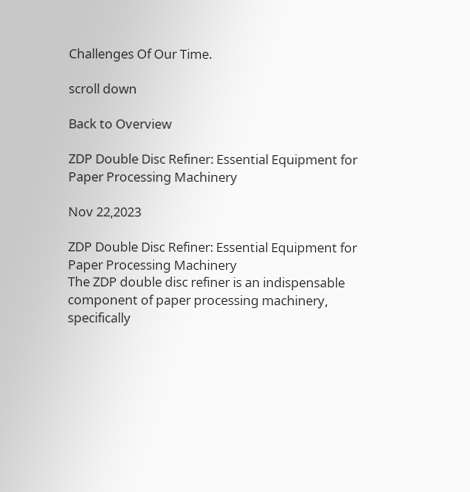Challenges Of Our Time.

scroll down

Back to Overview

ZDP Double Disc Refiner: Essential Equipment for Paper Processing Machinery

Nov 22,2023

ZDP Double Disc Refiner: Essential Equipment for Paper Processing Machinery
The ZDP double disc refiner is an indispensable component of paper processing machinery, specifically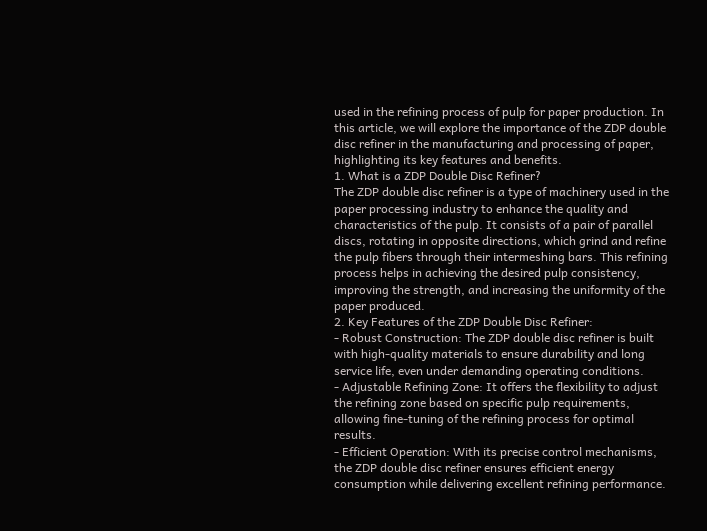used in the refining process of pulp for paper production. In this article, we will explore the importance of the ZDP double disc refiner in the manufacturing and processing of paper, highlighting its key features and benefits.
1. What is a ZDP Double Disc Refiner?
The ZDP double disc refiner is a type of machinery used in the paper processing industry to enhance the quality and characteristics of the pulp. It consists of a pair of parallel discs, rotating in opposite directions, which grind and refine the pulp fibers through their intermeshing bars. This refining process helps in achieving the desired pulp consistency, improving the strength, and increasing the uniformity of the paper produced.
2. Key Features of the ZDP Double Disc Refiner:
- Robust Construction: The ZDP double disc refiner is built with high-quality materials to ensure durability and long service life, even under demanding operating conditions.
- Adjustable Refining Zone: It offers the flexibility to adjust the refining zone based on specific pulp requirements, allowing fine-tuning of the refining process for optimal results.
- Efficient Operation: With its precise control mechanisms, the ZDP double disc refiner ensures efficient energy consumption while delivering excellent refining performance.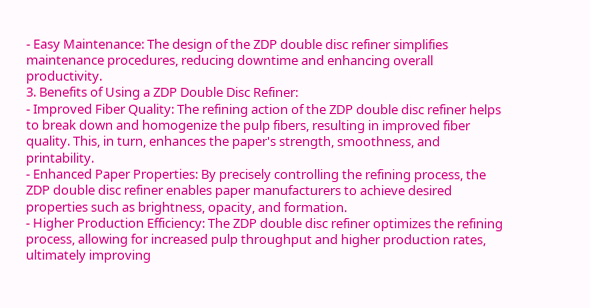- Easy Maintenance: The design of the ZDP double disc refiner simplifies maintenance procedures, reducing downtime and enhancing overall productivity.
3. Benefits of Using a ZDP Double Disc Refiner:
- Improved Fiber Quality: The refining action of the ZDP double disc refiner helps to break down and homogenize the pulp fibers, resulting in improved fiber quality. This, in turn, enhances the paper's strength, smoothness, and printability.
- Enhanced Paper Properties: By precisely controlling the refining process, the ZDP double disc refiner enables paper manufacturers to achieve desired properties such as brightness, opacity, and formation.
- Higher Production Efficiency: The ZDP double disc refiner optimizes the refining process, allowing for increased pulp throughput and higher production rates, ultimately improving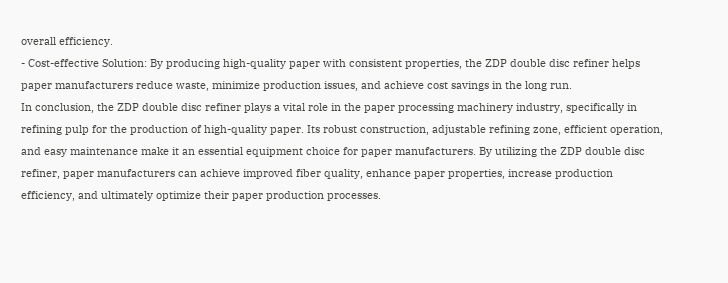overall efficiency.
- Cost-effective Solution: By producing high-quality paper with consistent properties, the ZDP double disc refiner helps paper manufacturers reduce waste, minimize production issues, and achieve cost savings in the long run.
In conclusion, the ZDP double disc refiner plays a vital role in the paper processing machinery industry, specifically in refining pulp for the production of high-quality paper. Its robust construction, adjustable refining zone, efficient operation, and easy maintenance make it an essential equipment choice for paper manufacturers. By utilizing the ZDP double disc refiner, paper manufacturers can achieve improved fiber quality, enhance paper properties, increase production efficiency, and ultimately optimize their paper production processes.